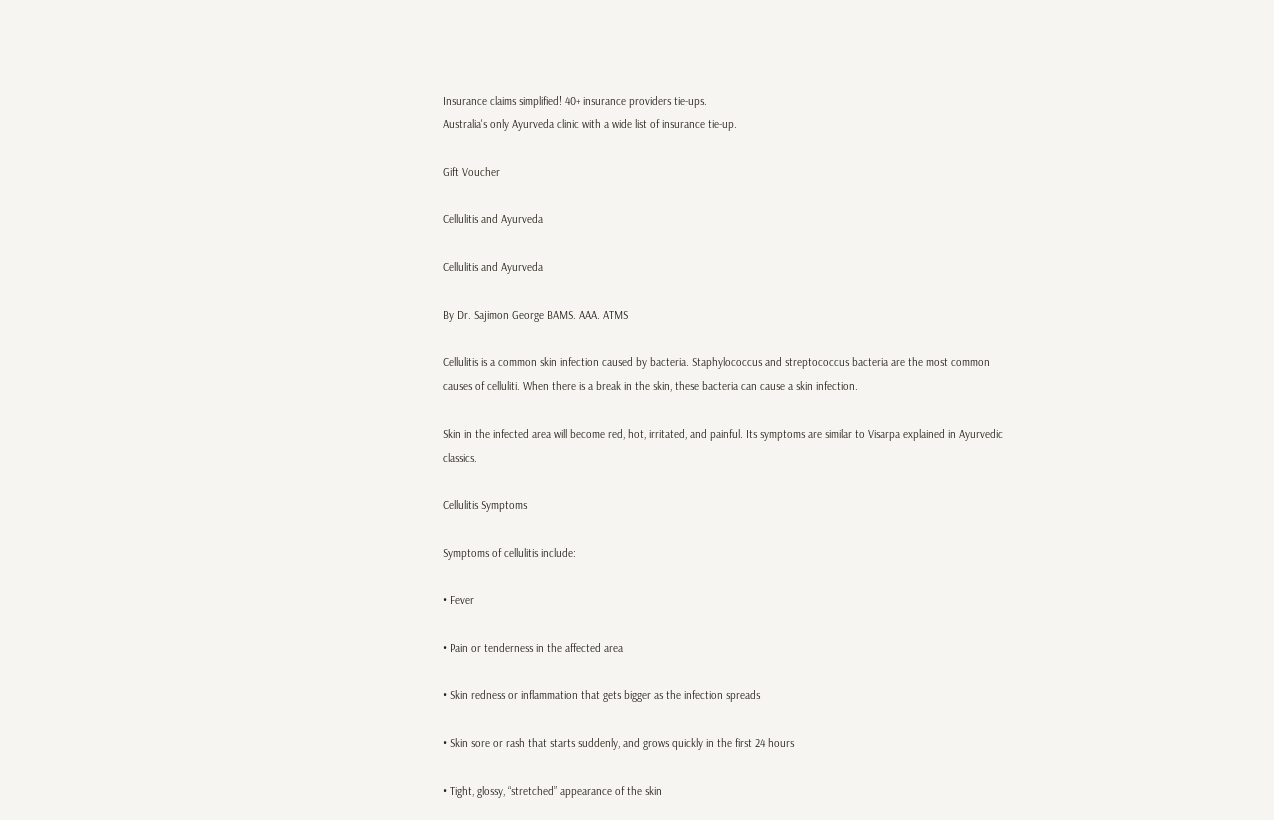Insurance claims simplified! 40+ insurance providers tie-ups.
Australia's only Ayurveda clinic with a wide list of insurance tie-up.

Gift Voucher

Cellulitis and Ayurveda

Cellulitis and Ayurveda

By Dr. Sajimon George BAMS. AAA. ATMS

Cellulitis is a common skin infection caused by bacteria. Staphylococcus and streptococcus bacteria are the most common causes of celluliti. When there is a break in the skin, these bacteria can cause a skin infection.

Skin in the infected area will become red, hot, irritated, and painful. Its symptoms are similar to Visarpa explained in Ayurvedic classics.

Cellulitis Symptoms

Symptoms of cellulitis include:

• Fever

• Pain or tenderness in the affected area

• Skin redness or inflammation that gets bigger as the infection spreads

• Skin sore or rash that starts suddenly, and grows quickly in the first 24 hours

• Tight, glossy, “stretched” appearance of the skin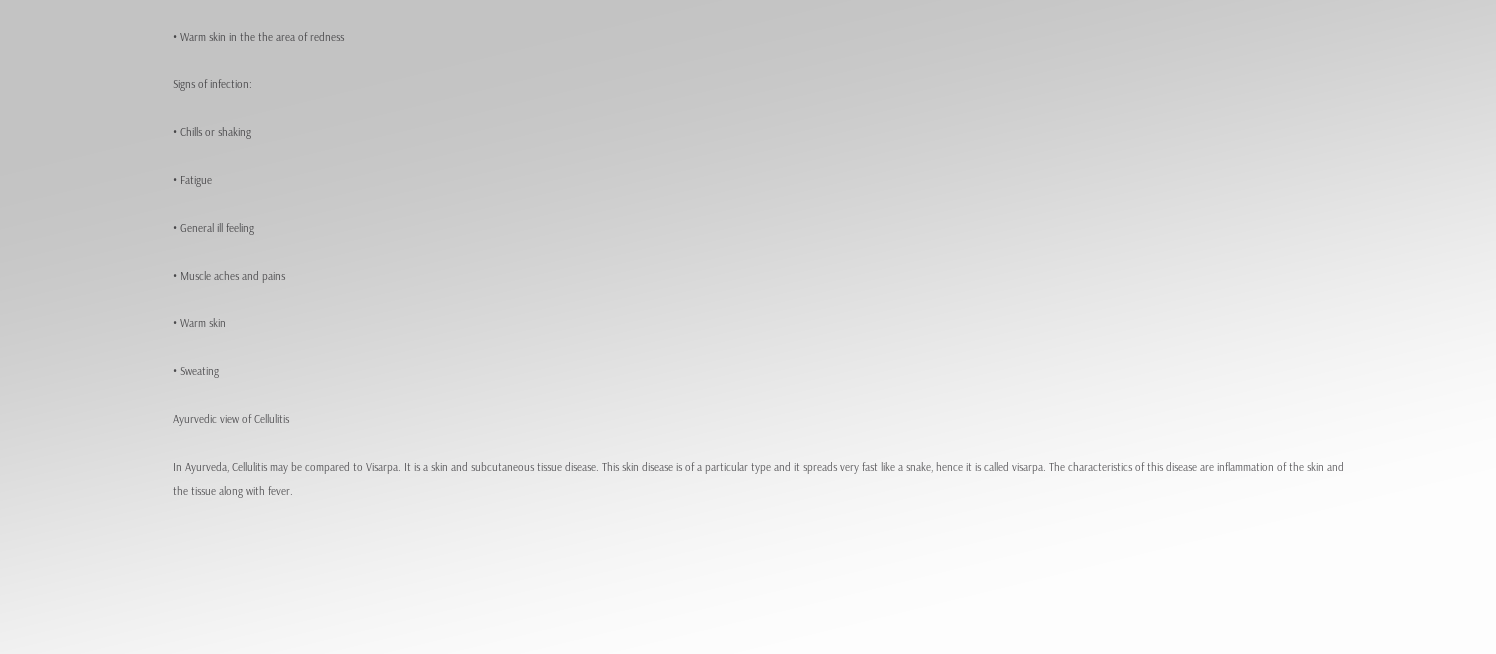• Warm skin in the the area of redness

Signs of infection:

• Chills or shaking

• Fatigue

• General ill feeling

• Muscle aches and pains

• Warm skin

• Sweating

Ayurvedic view of Cellulitis

In Ayurveda, Cellulitis may be compared to Visarpa. It is a skin and subcutaneous tissue disease. This skin disease is of a particular type and it spreads very fast like a snake, hence it is called visarpa. The characteristics of this disease are inflammation of the skin and the tissue along with fever.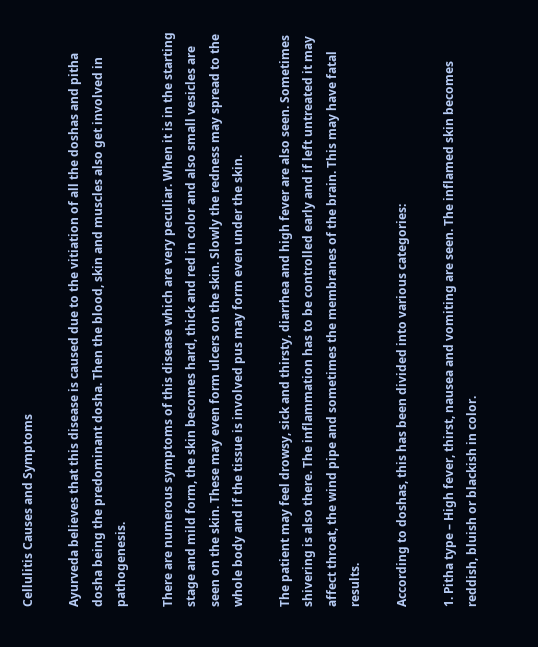Cellulitis Causes and Symptoms

Ayurveda believes that this disease is caused due to the vitiation of all the doshas and pitha dosha being the predominant dosha. Then the blood, skin and muscles also get involved in pathogenesis.

There are numerous symptoms of this disease which are very peculiar. When it is in the starting stage and mild form, the skin becomes hard, thick and red in color and also small vesicles are seen on the skin. These may even form ulcers on the skin. Slowly the redness may spread to the whole body and if the tissue is involved pus may form even under the skin.

The patient may feel drowsy, sick and thirsty, diarrhea and high fever are also seen. Sometimes shivering is also there. The inflammation has to be controlled early and if left untreated it may affect throat, the wind pipe and sometimes the membranes of the brain. This may have fatal results.

According to doshas, this has been divided into various categories:

1. Pitha type – High fever, thirst, nausea and vomiting are seen. The inflamed skin becomes reddish, bluish or blackish in color.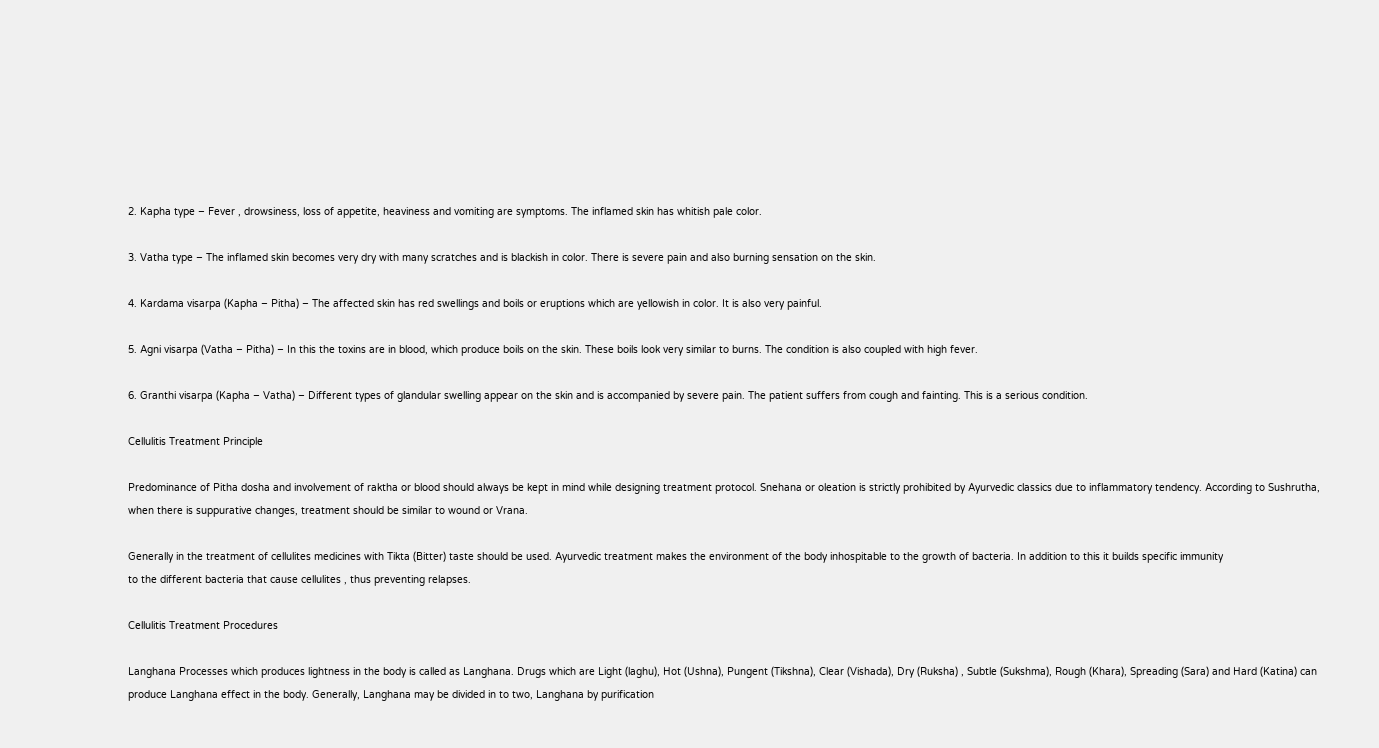2. Kapha type – Fever , drowsiness, loss of appetite, heaviness and vomiting are symptoms. The inflamed skin has whitish pale color.

3. Vatha type – The inflamed skin becomes very dry with many scratches and is blackish in color. There is severe pain and also burning sensation on the skin.

4. Kardama visarpa (Kapha – Pitha) – The affected skin has red swellings and boils or eruptions which are yellowish in color. It is also very painful.

5. Agni visarpa (Vatha – Pitha) – In this the toxins are in blood, which produce boils on the skin. These boils look very similar to burns. The condition is also coupled with high fever.

6. Granthi visarpa (Kapha – Vatha) – Different types of glandular swelling appear on the skin and is accompanied by severe pain. The patient suffers from cough and fainting. This is a serious condition.

Cellulitis Treatment Principle

Predominance of Pitha dosha and involvement of raktha or blood should always be kept in mind while designing treatment protocol. Snehana or oleation is strictly prohibited by Ayurvedic classics due to inflammatory tendency. According to Sushrutha, when there is suppurative changes, treatment should be similar to wound or Vrana.

Generally in the treatment of cellulites medicines with Tikta (Bitter) taste should be used. Ayurvedic treatment makes the environment of the body inhospitable to the growth of bacteria. In addition to this it builds specific immunity
to the different bacteria that cause cellulites , thus preventing relapses.

Cellulitis Treatment Procedures

Langhana Processes which produces lightness in the body is called as Langhana. Drugs which are Light (laghu), Hot (Ushna), Pungent (Tikshna), Clear (Vishada), Dry (Ruksha) , Subtle (Sukshma), Rough (Khara), Spreading (Sara) and Hard (Katina) can produce Langhana effect in the body. Generally, Langhana may be divided in to two, Langhana by purification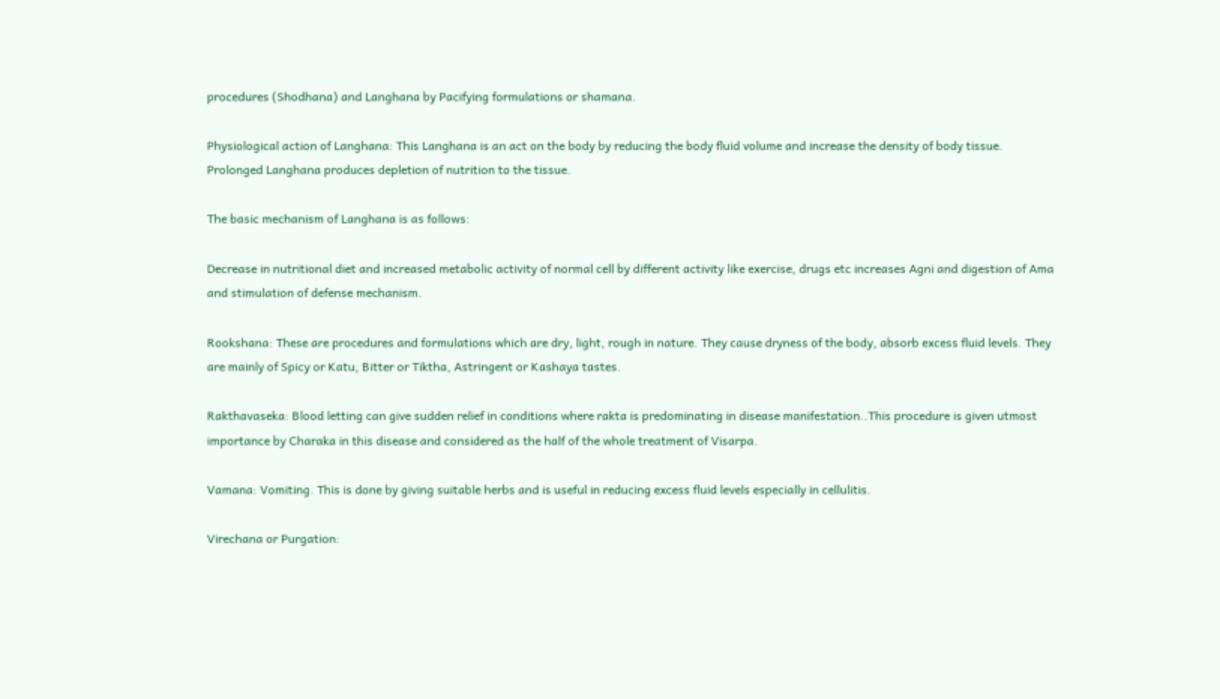procedures (Shodhana) and Langhana by Pacifying formulations or shamana.

Physiological action of Langhana: This Langhana is an act on the body by reducing the body fluid volume and increase the density of body tissue. Prolonged Langhana produces depletion of nutrition to the tissue.

The basic mechanism of Langhana is as follows:

Decrease in nutritional diet and increased metabolic activity of normal cell by different activity like exercise, drugs etc increases Agni and digestion of Ama and stimulation of defense mechanism.

Rookshana: These are procedures and formulations which are dry, light, rough in nature. They cause dryness of the body, absorb excess fluid levels. They are mainly of Spicy or Katu, Bitter or Tiktha, Astringent or Kashaya tastes.

Rakthavaseka: Blood letting can give sudden relief in conditions where rakta is predominating in disease manifestation..This procedure is given utmost importance by Charaka in this disease and considered as the half of the whole treatment of Visarpa.

Vamana: Vomiting. This is done by giving suitable herbs and is useful in reducing excess fluid levels especially in cellulitis.

Virechana or Purgation: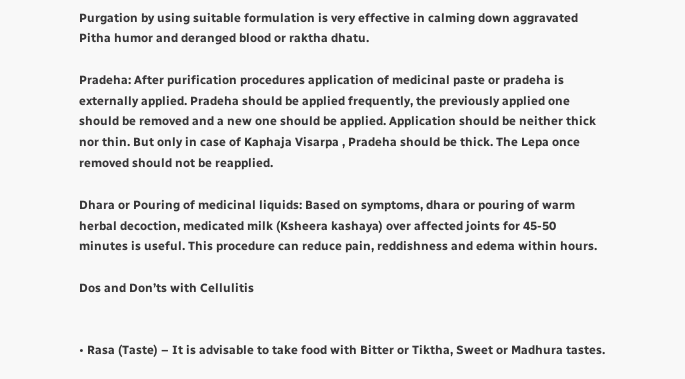Purgation by using suitable formulation is very effective in calming down aggravated Pitha humor and deranged blood or raktha dhatu.

Pradeha: After purification procedures application of medicinal paste or pradeha is externally applied. Pradeha should be applied frequently, the previously applied one should be removed and a new one should be applied. Application should be neither thick nor thin. But only in case of Kaphaja Visarpa , Pradeha should be thick. The Lepa once removed should not be reapplied.

Dhara or Pouring of medicinal liquids: Based on symptoms, dhara or pouring of warm herbal decoction, medicated milk (Ksheera kashaya) over affected joints for 45-50 minutes is useful. This procedure can reduce pain, reddishness and edema within hours.

Dos and Don’ts with Cellulitis


• Rasa (Taste) – It is advisable to take food with Bitter or Tiktha, Sweet or Madhura tastes.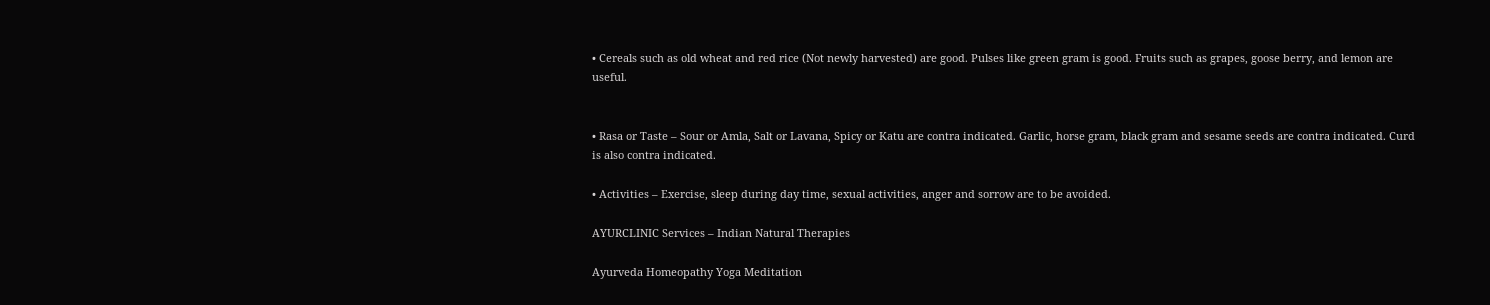• Cereals such as old wheat and red rice (Not newly harvested) are good. Pulses like green gram is good. Fruits such as grapes, goose berry, and lemon are useful.


• Rasa or Taste – Sour or Amla, Salt or Lavana, Spicy or Katu are contra indicated. Garlic, horse gram, black gram and sesame seeds are contra indicated. Curd is also contra indicated.

• Activities – Exercise, sleep during day time, sexual activities, anger and sorrow are to be avoided.

AYURCLINIC Services – Indian Natural Therapies

Ayurveda Homeopathy Yoga Meditation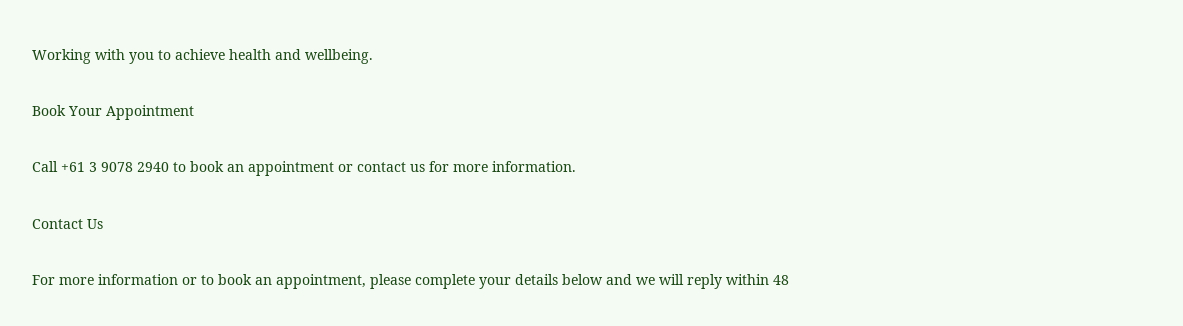Working with you to achieve health and wellbeing.

Book Your Appointment

Call +61 3 9078 2940 to book an appointment or contact us for more information.

Contact Us

For more information or to book an appointment, please complete your details below and we will reply within 48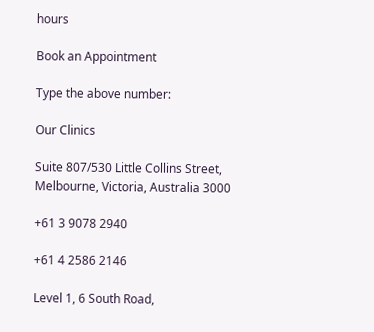hours

Book an Appointment

Type the above number:

Our Clinics

Suite 807/530 Little Collins Street, Melbourne, Victoria, Australia 3000

+61 3 9078 2940

+61 4 2586 2146

Level 1, 6 South Road,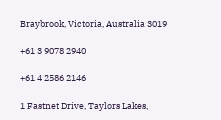Braybrook, Victoria, Australia 3019

+61 3 9078 2940

+61 4 2586 2146

1 Fastnet Drive, Taylors Lakes,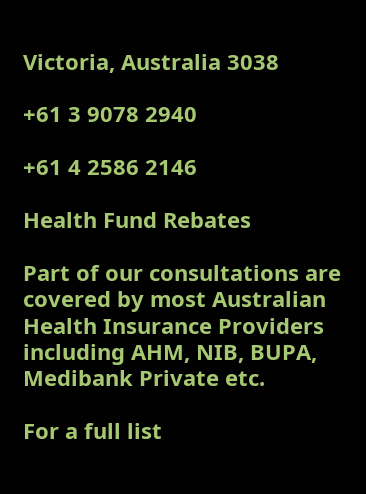Victoria, Australia 3038

+61 3 9078 2940

+61 4 2586 2146

Health Fund Rebates

Part of our consultations are covered by most Australian Health Insurance Providers including AHM, NIB, BUPA, Medibank Private etc.

For a full list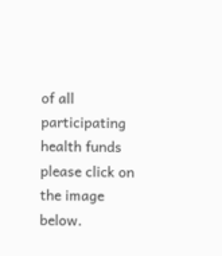of all participating health funds please click on the image below.